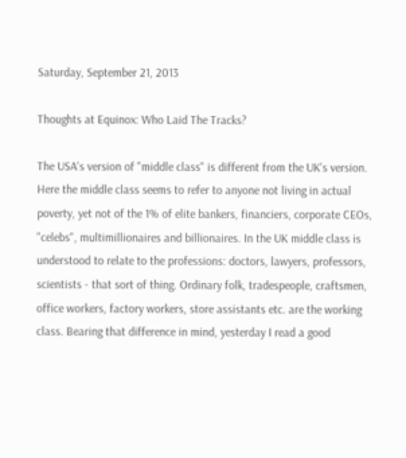Saturday, September 21, 2013

Thoughts at Equinox: Who Laid The Tracks?

The USA's version of "middle class" is different from the UK's version. Here the middle class seems to refer to anyone not living in actual poverty, yet not of the 1% of elite bankers, financiers, corporate CEOs, "celebs", multimillionaires and billionaires. In the UK middle class is understood to relate to the professions: doctors, lawyers, professors, scientists - that sort of thing. Ordinary folk, tradespeople, craftsmen, office workers, factory workers, store assistants etc. are the working class. Bearing that difference in mind, yesterday I read a good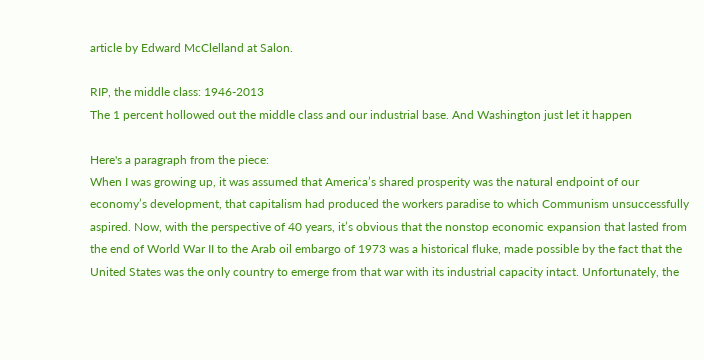article by Edward McClelland at Salon.

RIP, the middle class: 1946-2013
The 1 percent hollowed out the middle class and our industrial base. And Washington just let it happen

Here's a paragraph from the piece:
When I was growing up, it was assumed that America’s shared prosperity was the natural endpoint of our economy’s development, that capitalism had produced the workers paradise to which Communism unsuccessfully aspired. Now, with the perspective of 40 years, it’s obvious that the nonstop economic expansion that lasted from the end of World War II to the Arab oil embargo of 1973 was a historical fluke, made possible by the fact that the United States was the only country to emerge from that war with its industrial capacity intact. Unfortunately, the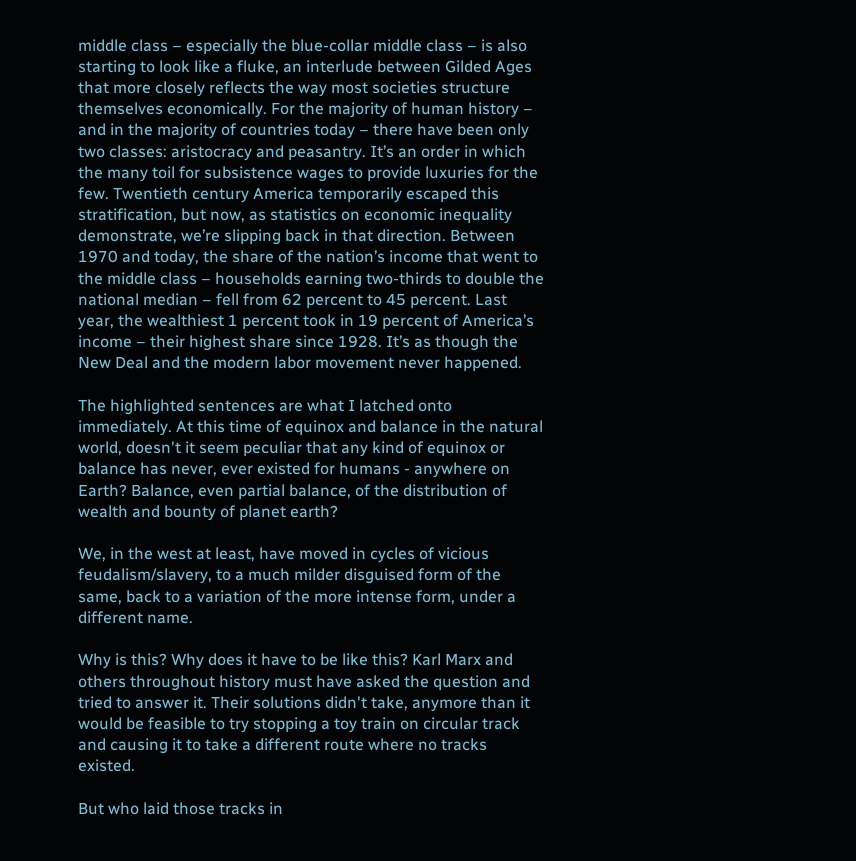middle class – especially the blue-collar middle class – is also starting to look like a fluke, an interlude between Gilded Ages that more closely reflects the way most societies structure themselves economically. For the majority of human history – and in the majority of countries today – there have been only two classes: aristocracy and peasantry. It’s an order in which the many toil for subsistence wages to provide luxuries for the few. Twentieth century America temporarily escaped this stratification, but now, as statistics on economic inequality demonstrate, we’re slipping back in that direction. Between 1970 and today, the share of the nation’s income that went to the middle class – households earning two-thirds to double the national median – fell from 62 percent to 45 percent. Last year, the wealthiest 1 percent took in 19 percent of America’s income – their highest share since 1928. It’s as though the New Deal and the modern labor movement never happened.

The highlighted sentences are what I latched onto immediately. At this time of equinox and balance in the natural world, doesn't it seem peculiar that any kind of equinox or balance has never, ever existed for humans - anywhere on Earth? Balance, even partial balance, of the distribution of wealth and bounty of planet earth?

We, in the west at least, have moved in cycles of vicious feudalism/slavery, to a much milder disguised form of the same, back to a variation of the more intense form, under a different name.

Why is this? Why does it have to be like this? Karl Marx and others throughout history must have asked the question and tried to answer it. Their solutions didn't take, anymore than it would be feasible to try stopping a toy train on circular track and causing it to take a different route where no tracks existed.

But who laid those tracks in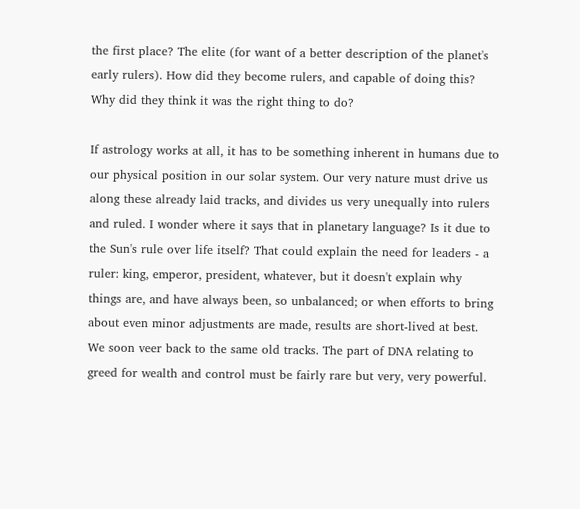the first place? The elite (for want of a better description of the planet's early rulers). How did they become rulers, and capable of doing this? Why did they think it was the right thing to do?

If astrology works at all, it has to be something inherent in humans due to our physical position in our solar system. Our very nature must drive us along these already laid tracks, and divides us very unequally into rulers and ruled. I wonder where it says that in planetary language? Is it due to the Sun's rule over life itself? That could explain the need for leaders - a ruler: king, emperor, president, whatever, but it doesn't explain why things are, and have always been, so unbalanced; or when efforts to bring about even minor adjustments are made, results are short-lived at best. We soon veer back to the same old tracks. The part of DNA relating to greed for wealth and control must be fairly rare but very, very powerful.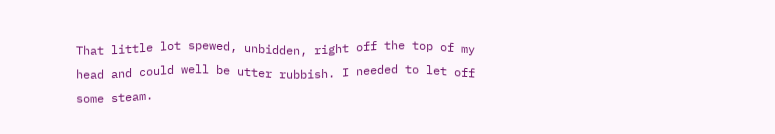That little lot spewed, unbidden, right off the top of my head and could well be utter rubbish. I needed to let off some steam.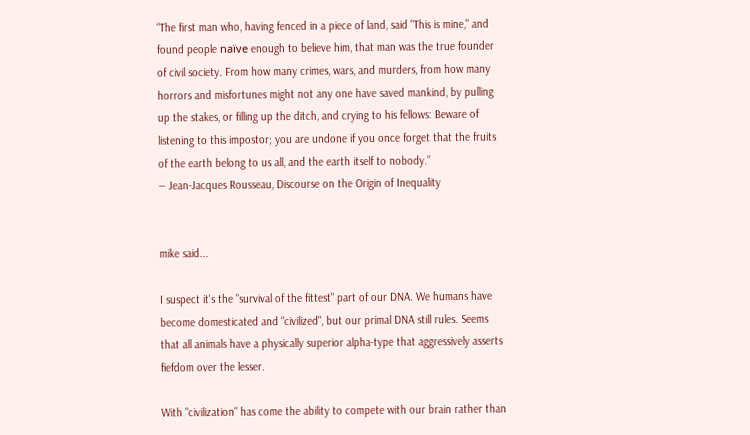“The first man who, having fenced in a piece of land, said "This is mine," and found people naïve enough to believe him, that man was the true founder of civil society. From how many crimes, wars, and murders, from how many horrors and misfortunes might not any one have saved mankind, by pulling up the stakes, or filling up the ditch, and crying to his fellows: Beware of listening to this impostor; you are undone if you once forget that the fruits of the earth belong to us all, and the earth itself to nobody.”
― Jean-Jacques Rousseau, Discourse on the Origin of Inequality


mike said...

I suspect it's the "survival of the fittest" part of our DNA. We humans have become domesticated and "civilized", but our primal DNA still rules. Seems that all animals have a physically superior alpha-type that aggressively asserts fiefdom over the lesser.

With "civilization" has come the ability to compete with our brain rather than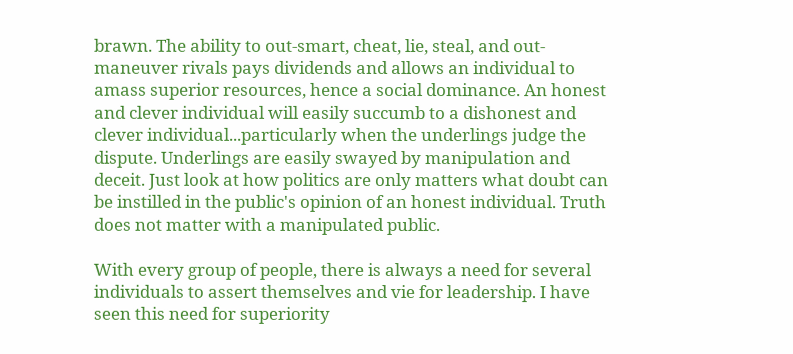brawn. The ability to out-smart, cheat, lie, steal, and out-maneuver rivals pays dividends and allows an individual to amass superior resources, hence a social dominance. An honest and clever individual will easily succumb to a dishonest and clever individual...particularly when the underlings judge the dispute. Underlings are easily swayed by manipulation and deceit. Just look at how politics are only matters what doubt can be instilled in the public's opinion of an honest individual. Truth does not matter with a manipulated public.

With every group of people, there is always a need for several individuals to assert themselves and vie for leadership. I have seen this need for superiority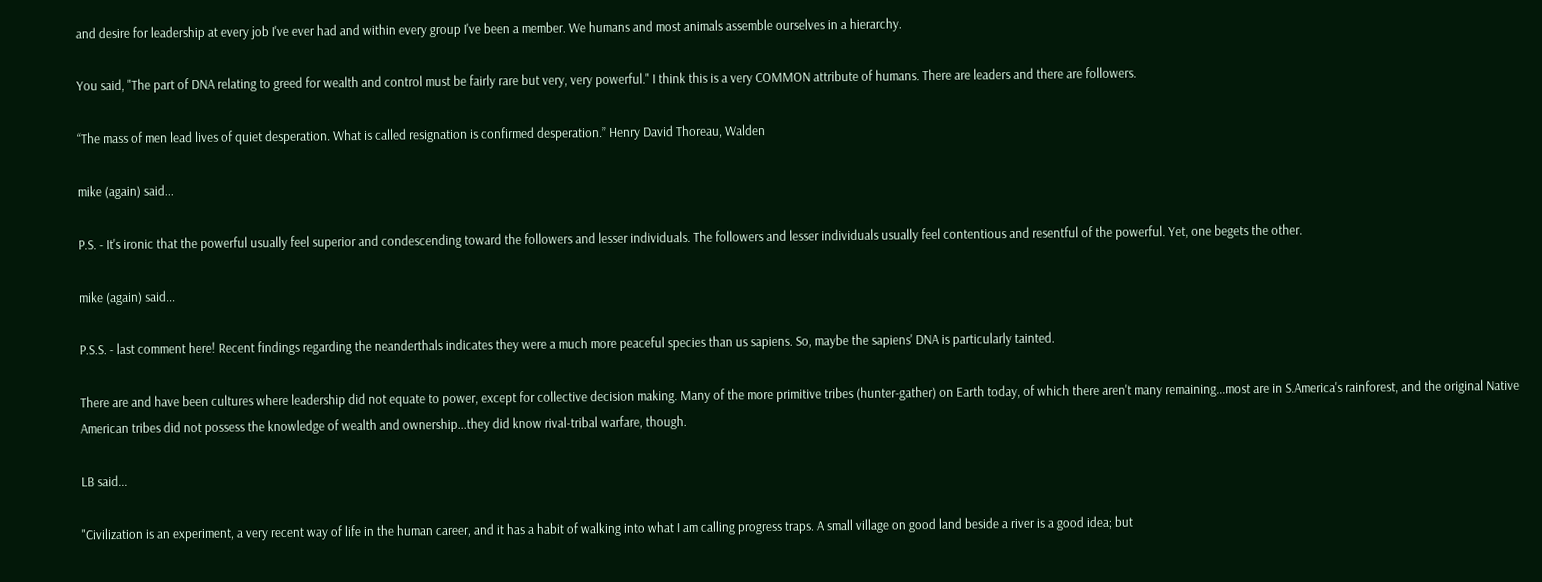and desire for leadership at every job I've ever had and within every group I've been a member. We humans and most animals assemble ourselves in a hierarchy.

You said, "The part of DNA relating to greed for wealth and control must be fairly rare but very, very powerful." I think this is a very COMMON attribute of humans. There are leaders and there are followers.

“The mass of men lead lives of quiet desperation. What is called resignation is confirmed desperation.” Henry David Thoreau, Walden

mike (again) said...

P.S. - It's ironic that the powerful usually feel superior and condescending toward the followers and lesser individuals. The followers and lesser individuals usually feel contentious and resentful of the powerful. Yet, one begets the other.

mike (again) said...

P.S.S. - last comment here! Recent findings regarding the neanderthals indicates they were a much more peaceful species than us sapiens. So, maybe the sapiens' DNA is particularly tainted.

There are and have been cultures where leadership did not equate to power, except for collective decision making. Many of the more primitive tribes (hunter-gather) on Earth today, of which there aren't many remaining...most are in S.America's rainforest, and the original Native American tribes did not possess the knowledge of wealth and ownership...they did know rival-tribal warfare, though.

LB said...

"Civilization is an experiment, a very recent way of life in the human career, and it has a habit of walking into what I am calling progress traps. A small village on good land beside a river is a good idea; but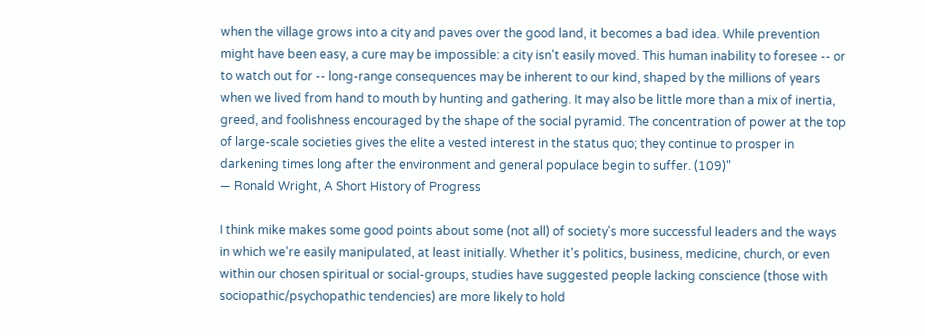when the village grows into a city and paves over the good land, it becomes a bad idea. While prevention might have been easy, a cure may be impossible: a city isn't easily moved. This human inability to foresee -- or to watch out for -- long-range consequences may be inherent to our kind, shaped by the millions of years when we lived from hand to mouth by hunting and gathering. It may also be little more than a mix of inertia, greed, and foolishness encouraged by the shape of the social pyramid. The concentration of power at the top of large-scale societies gives the elite a vested interest in the status quo; they continue to prosper in darkening times long after the environment and general populace begin to suffer. (109)"
― Ronald Wright, A Short History of Progress

I think mike makes some good points about some (not all) of society's more successful leaders and the ways in which we're easily manipulated, at least initially. Whether it's politics, business, medicine, church, or even within our chosen spiritual or social-groups, studies have suggested people lacking conscience (those with sociopathic/psychopathic tendencies) are more likely to hold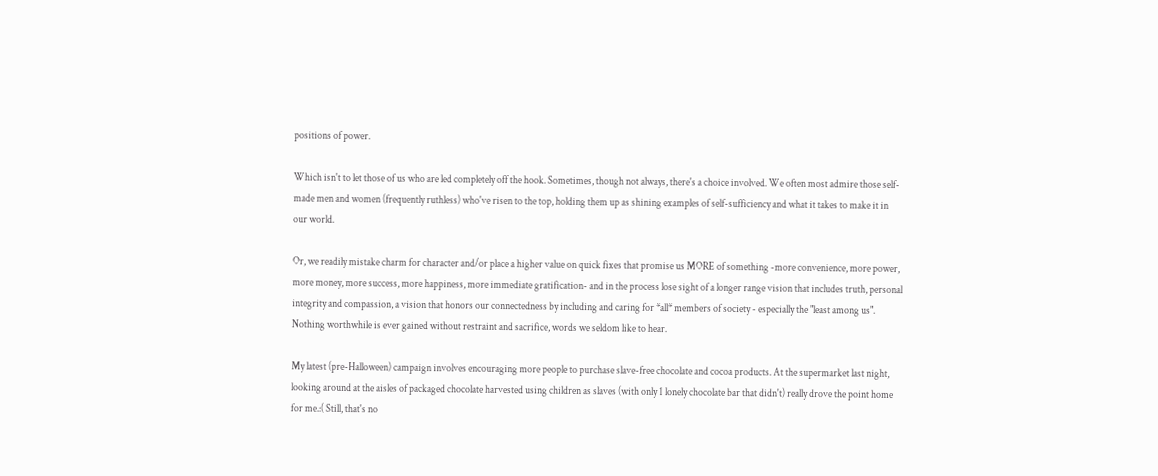positions of power.

Which isn't to let those of us who are led completely off the hook. Sometimes, though not always, there's a choice involved. We often most admire those self-made men and women (frequently ruthless) who've risen to the top, holding them up as shining examples of self-sufficiency and what it takes to make it in our world.

Or, we readily mistake charm for character and/or place a higher value on quick fixes that promise us MORE of something -more convenience, more power, more money, more success, more happiness, more immediate gratification- and in the process lose sight of a longer range vision that includes truth, personal integrity and compassion, a vision that honors our connectedness by including and caring for *all* members of society - especially the "least among us". Nothing worthwhile is ever gained without restraint and sacrifice, words we seldom like to hear.

My latest (pre-Halloween) campaign involves encouraging more people to purchase slave-free chocolate and cocoa products. At the supermarket last night, looking around at the aisles of packaged chocolate harvested using children as slaves (with only 1 lonely chocolate bar that didn't) really drove the point home for me.:( Still, that's no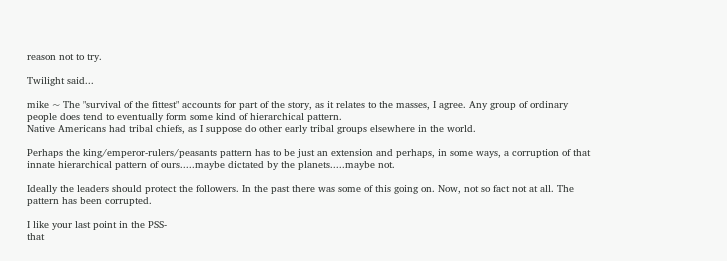reason not to try.

Twilight said...

mike ~ The "survival of the fittest" accounts for part of the story, as it relates to the masses, I agree. Any group of ordinary people does tend to eventually form some kind of hierarchical pattern.
Native Americans had tribal chiefs, as I suppose do other early tribal groups elsewhere in the world.

Perhaps the king/emperor-rulers/peasants pattern has to be just an extension and perhaps, in some ways, a corruption of that innate hierarchical pattern of ours.....maybe dictated by the planets.....maybe not.

Ideally the leaders should protect the followers. In the past there was some of this going on. Now, not so fact not at all. The pattern has been corrupted.

I like your last point in the PSS-
that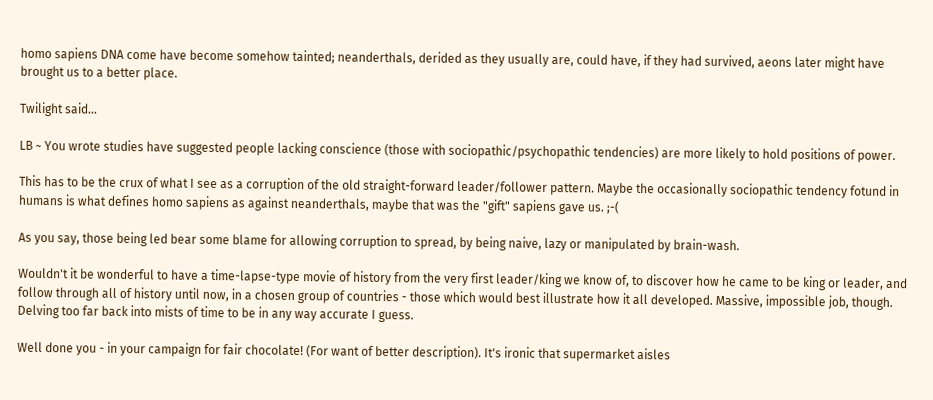homo sapiens DNA come have become somehow tainted; neanderthals, derided as they usually are, could have, if they had survived, aeons later might have brought us to a better place.

Twilight said...

LB ~ You wrote studies have suggested people lacking conscience (those with sociopathic/psychopathic tendencies) are more likely to hold positions of power.

This has to be the crux of what I see as a corruption of the old straight-forward leader/follower pattern. Maybe the occasionally sociopathic tendency fotund in humans is what defines homo sapiens as against neanderthals, maybe that was the "gift" sapiens gave us. ;-(

As you say, those being led bear some blame for allowing corruption to spread, by being naive, lazy or manipulated by brain-wash.

Wouldn't it be wonderful to have a time-lapse-type movie of history from the very first leader/king we know of, to discover how he came to be king or leader, and follow through all of history until now, in a chosen group of countries - those which would best illustrate how it all developed. Massive, impossible job, though. Delving too far back into mists of time to be in any way accurate I guess.

Well done you - in your campaign for fair chocolate! (For want of better description). It's ironic that supermarket aisles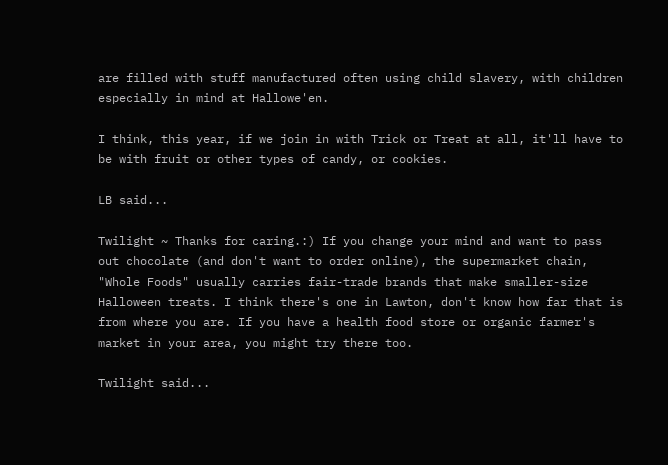are filled with stuff manufactured often using child slavery, with children especially in mind at Hallowe'en.

I think, this year, if we join in with Trick or Treat at all, it'll have to be with fruit or other types of candy, or cookies.

LB said...

Twilight ~ Thanks for caring.:) If you change your mind and want to pass out chocolate (and don't want to order online), the supermarket chain, "Whole Foods" usually carries fair-trade brands that make smaller-size Halloween treats. I think there's one in Lawton, don't know how far that is from where you are. If you have a health food store or organic farmer's market in your area, you might try there too.

Twilight said...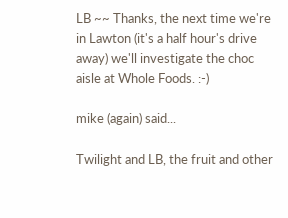LB ~~ Thanks, the next time we're in Lawton (it's a half hour's drive away) we'll investigate the choc aisle at Whole Foods. :-)

mike (again) said...

Twilight and LB, the fruit and other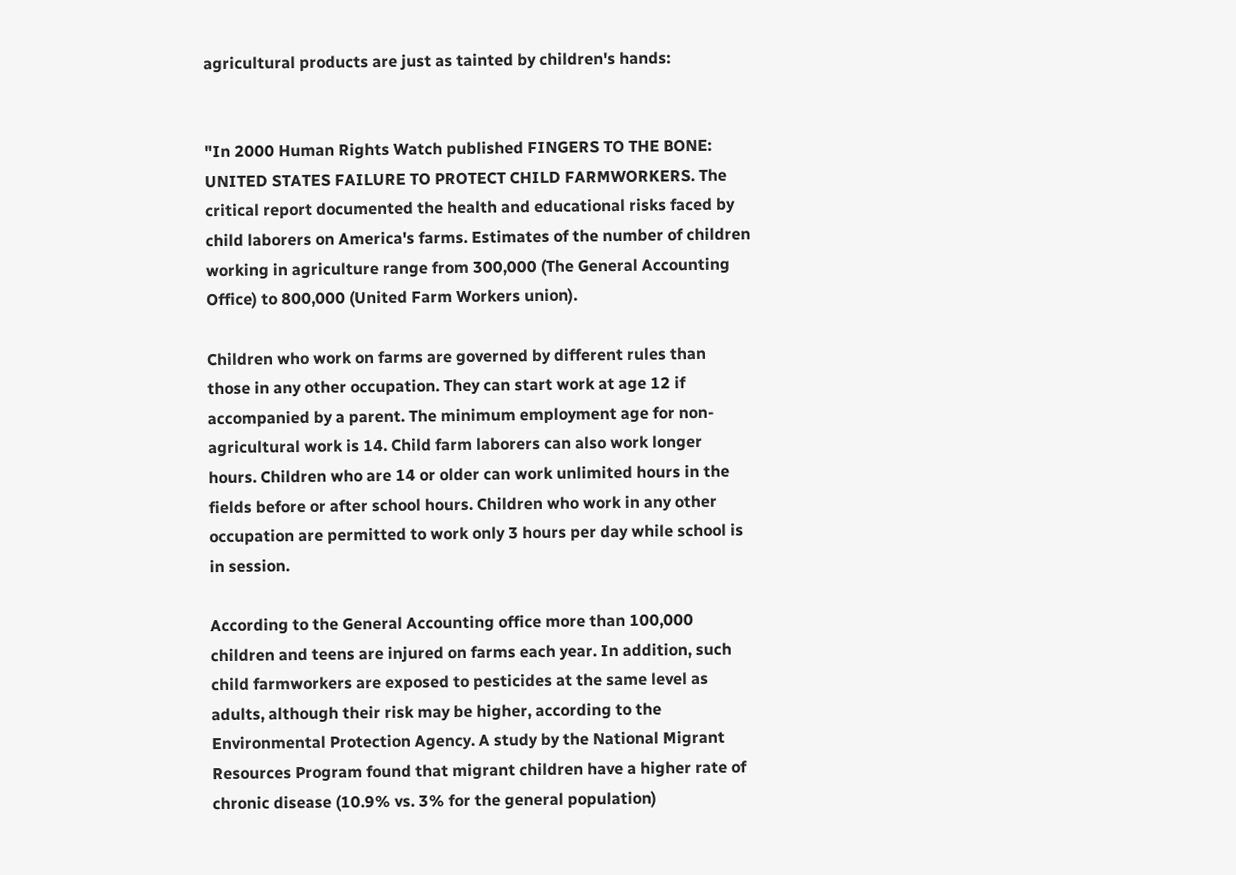agricultural products are just as tainted by children's hands:


"In 2000 Human Rights Watch published FINGERS TO THE BONE: UNITED STATES FAILURE TO PROTECT CHILD FARMWORKERS. The critical report documented the health and educational risks faced by child laborers on America's farms. Estimates of the number of children working in agriculture range from 300,000 (The General Accounting Office) to 800,000 (United Farm Workers union).

Children who work on farms are governed by different rules than those in any other occupation. They can start work at age 12 if accompanied by a parent. The minimum employment age for non-agricultural work is 14. Child farm laborers can also work longer hours. Children who are 14 or older can work unlimited hours in the fields before or after school hours. Children who work in any other occupation are permitted to work only 3 hours per day while school is in session.

According to the General Accounting office more than 100,000 children and teens are injured on farms each year. In addition, such child farmworkers are exposed to pesticides at the same level as adults, although their risk may be higher, according to the Environmental Protection Agency. A study by the National Migrant Resources Program found that migrant children have a higher rate of chronic disease (10.9% vs. 3% for the general population)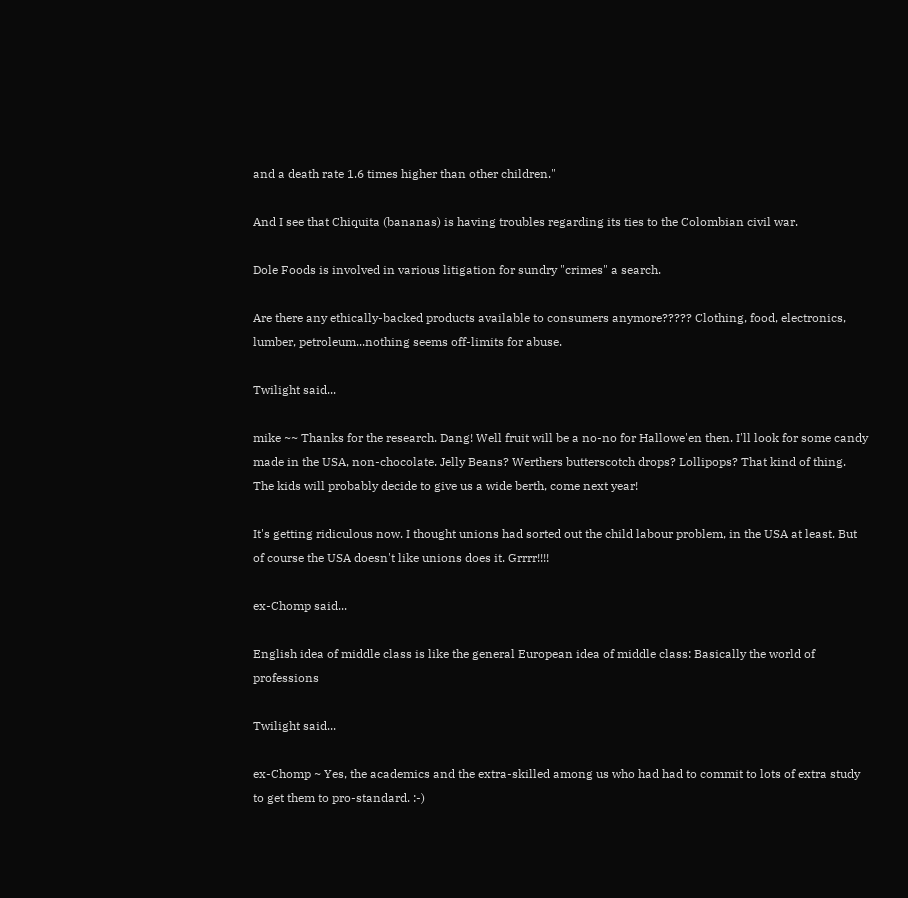and a death rate 1.6 times higher than other children."

And I see that Chiquita (bananas) is having troubles regarding its ties to the Colombian civil war.

Dole Foods is involved in various litigation for sundry "crimes" a search.

Are there any ethically-backed products available to consumers anymore????? Clothing, food, electronics, lumber, petroleum...nothing seems off-limits for abuse.

Twilight said...

mike ~~ Thanks for the research. Dang! Well fruit will be a no-no for Hallowe'en then. I'll look for some candy made in the USA, non-chocolate. Jelly Beans? Werthers butterscotch drops? Lollipops? That kind of thing. The kids will probably decide to give us a wide berth, come next year!

It's getting ridiculous now. I thought unions had sorted out the child labour problem, in the USA at least. But of course the USA doesn't like unions does it. Grrrr!!!!

ex-Chomp said...

English idea of middle class is like the general European idea of middle class: Basically the world of professions

Twilight said...

ex-Chomp ~ Yes, the academics and the extra-skilled among us who had had to commit to lots of extra study to get them to pro-standard. :-)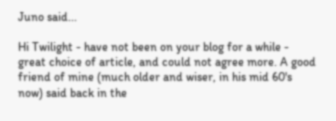Juno said...

Hi Twilight - have not been on your blog for a while - great choice of article, and could not agree more. A good friend of mine (much older and wiser, in his mid 60's now) said back in the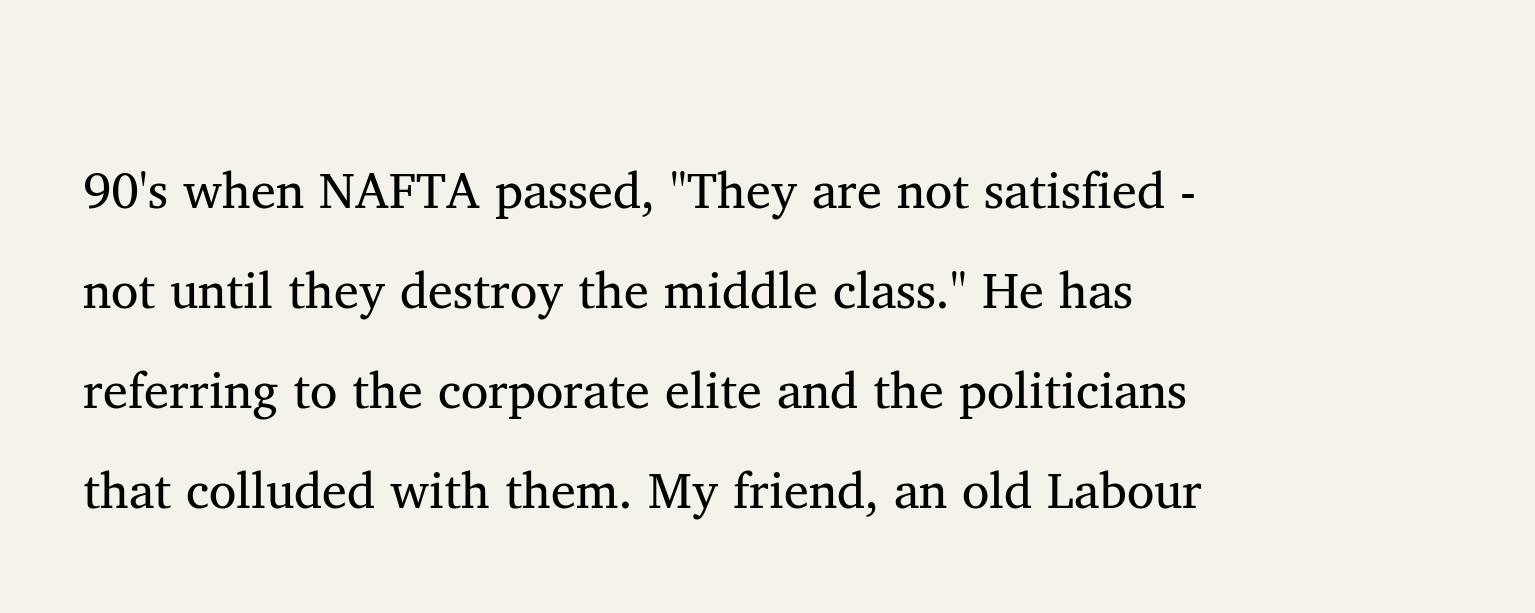90's when NAFTA passed, "They are not satisfied - not until they destroy the middle class." He has referring to the corporate elite and the politicians that colluded with them. My friend, an old Labour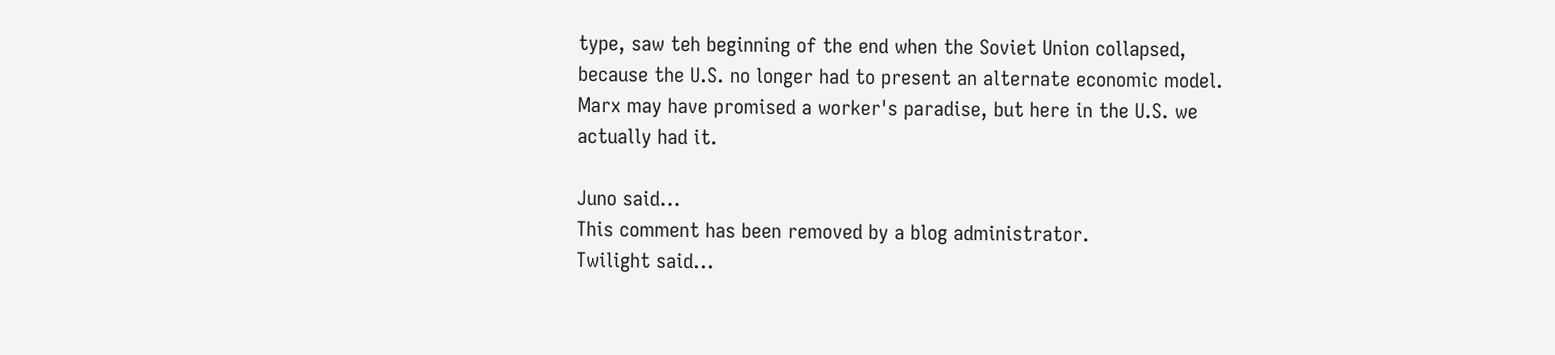type, saw teh beginning of the end when the Soviet Union collapsed, because the U.S. no longer had to present an alternate economic model. Marx may have promised a worker's paradise, but here in the U.S. we actually had it.

Juno said...
This comment has been removed by a blog administrator.
Twilight said...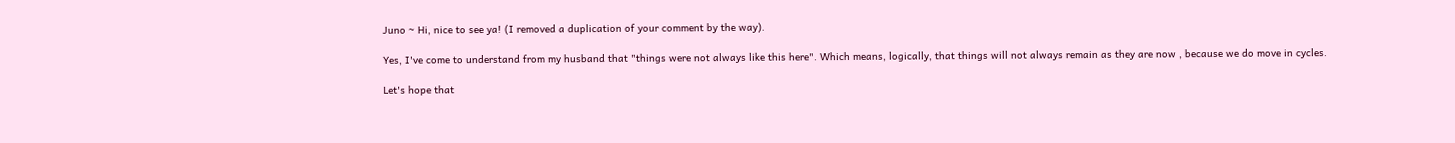Juno ~ Hi, nice to see ya! (I removed a duplication of your comment by the way).

Yes, I've come to understand from my husband that "things were not always like this here". Which means, logically, that things will not always remain as they are now , because we do move in cycles.

Let's hope that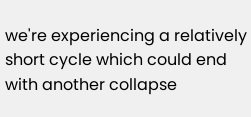we're experiencing a relatively short cycle which could end with another collapse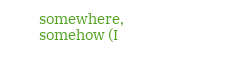somewhere, somehow (I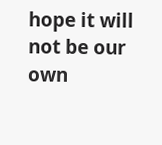hope it will not be our own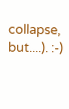collapse, but....). :-)